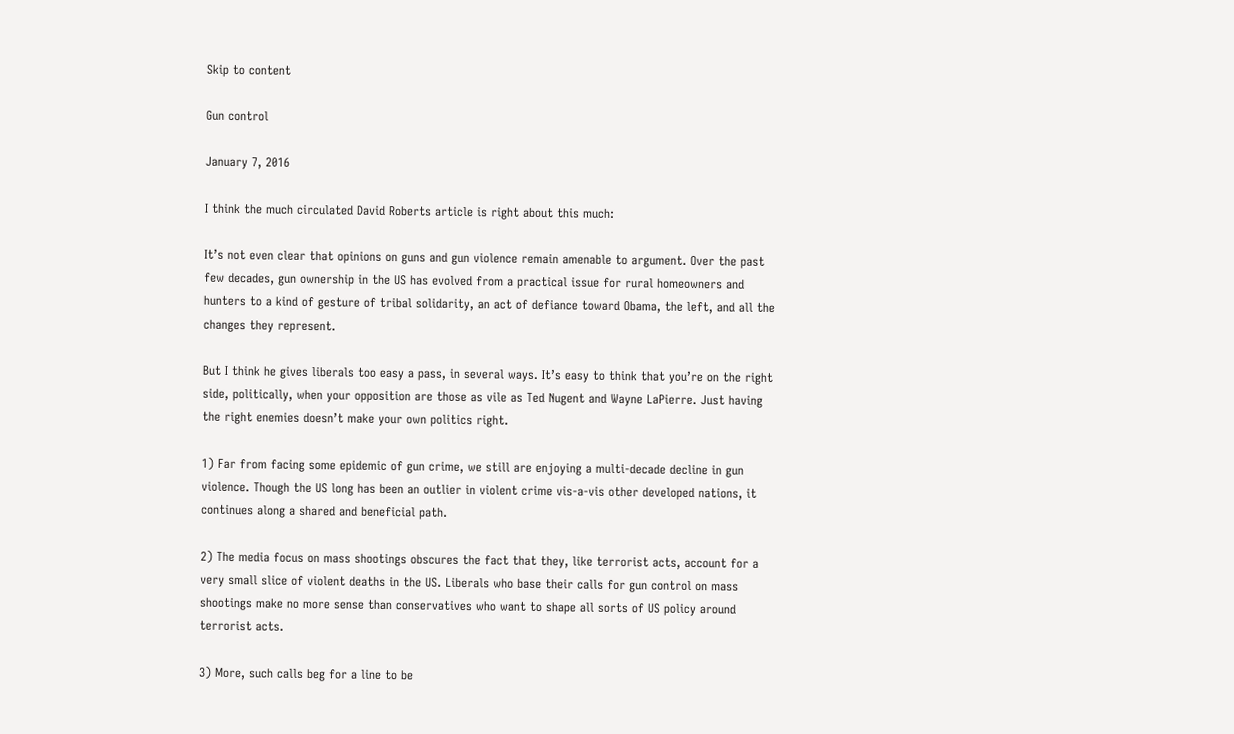Skip to content

Gun control

January 7, 2016

I think the much circulated David Roberts article is right about this much:

It’s not even clear that opinions on guns and gun violence remain amenable to argument. Over the past few decades, gun ownership in the US has evolved from a practical issue for rural homeowners and hunters to a kind of gesture of tribal solidarity, an act of defiance toward Obama, the left, and all the changes they represent.

But I think he gives liberals too easy a pass, in several ways. It’s easy to think that you’re on the right side, politically, when your opposition are those as vile as Ted Nugent and Wayne LaPierre. Just having the right enemies doesn’t make your own politics right.

1) Far from facing some epidemic of gun crime, we still are enjoying a multi-decade decline in gun violence. Though the US long has been an outlier in violent crime vis-a-vis other developed nations, it continues along a shared and beneficial path.

2) The media focus on mass shootings obscures the fact that they, like terrorist acts, account for a very small slice of violent deaths in the US. Liberals who base their calls for gun control on mass shootings make no more sense than conservatives who want to shape all sorts of US policy around terrorist acts.

3) More, such calls beg for a line to be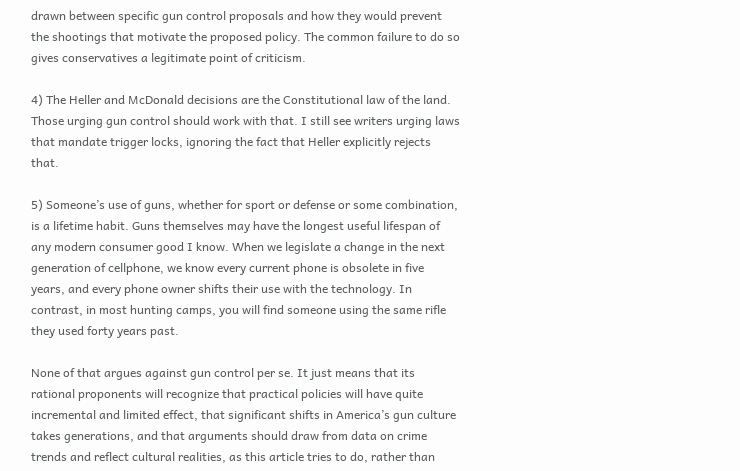drawn between specific gun control proposals and how they would prevent the shootings that motivate the proposed policy. The common failure to do so gives conservatives a legitimate point of criticism.

4) The Heller and McDonald decisions are the Constitutional law of the land. Those urging gun control should work with that. I still see writers urging laws that mandate trigger locks, ignoring the fact that Heller explicitly rejects that.

5) Someone’s use of guns, whether for sport or defense or some combination, is a lifetime habit. Guns themselves may have the longest useful lifespan of any modern consumer good I know. When we legislate a change in the next generation of cellphone, we know every current phone is obsolete in five years, and every phone owner shifts their use with the technology. In contrast, in most hunting camps, you will find someone using the same rifle they used forty years past.

None of that argues against gun control per se. It just means that its rational proponents will recognize that practical policies will have quite incremental and limited effect, that significant shifts in America’s gun culture takes generations, and that arguments should draw from data on crime trends and reflect cultural realities, as this article tries to do, rather than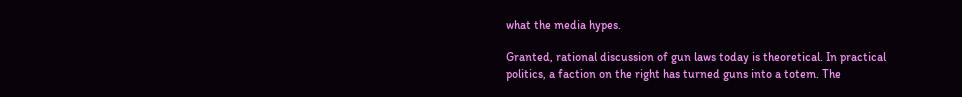what the media hypes.

Granted, rational discussion of gun laws today is theoretical. In practical politics, a faction on the right has turned guns into a totem. The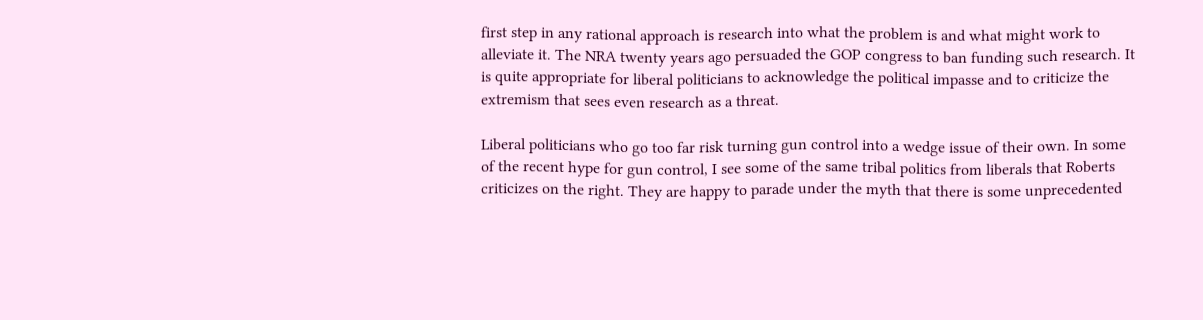first step in any rational approach is research into what the problem is and what might work to alleviate it. The NRA twenty years ago persuaded the GOP congress to ban funding such research. It is quite appropriate for liberal politicians to acknowledge the political impasse and to criticize the extremism that sees even research as a threat.

Liberal politicians who go too far risk turning gun control into a wedge issue of their own. In some of the recent hype for gun control, I see some of the same tribal politics from liberals that Roberts criticizes on the right. They are happy to parade under the myth that there is some unprecedented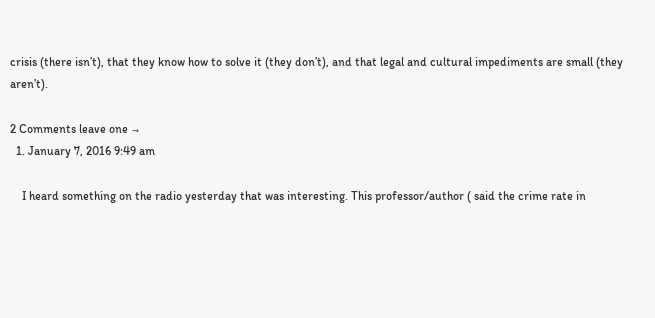crisis (there isn’t), that they know how to solve it (they don’t), and that legal and cultural impediments are small (they aren’t).

2 Comments leave one →
  1. January 7, 2016 9:49 am

    I heard something on the radio yesterday that was interesting. This professor/author ( said the crime rate in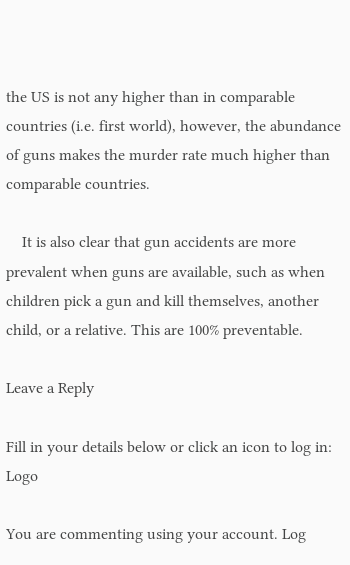the US is not any higher than in comparable countries (i.e. first world), however, the abundance of guns makes the murder rate much higher than comparable countries.

    It is also clear that gun accidents are more prevalent when guns are available, such as when children pick a gun and kill themselves, another child, or a relative. This are 100% preventable.

Leave a Reply

Fill in your details below or click an icon to log in: Logo

You are commenting using your account. Log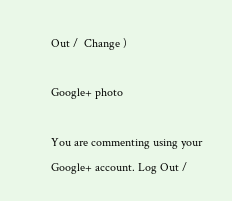Out /  Change )

Google+ photo

You are commenting using your Google+ account. Log Out /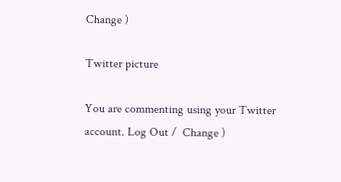Change )

Twitter picture

You are commenting using your Twitter account. Log Out /  Change )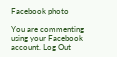Facebook photo

You are commenting using your Facebook account. Log Out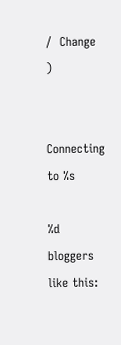/  Change )


Connecting to %s

%d bloggers like this: